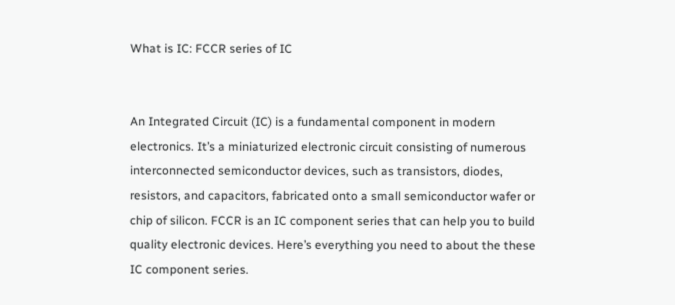What is IC: FCCR series of IC


An Integrated Circuit (IC) is a fundamental component in modern electronics. It’s a miniaturized electronic circuit consisting of numerous interconnected semiconductor devices, such as transistors, diodes, resistors, and capacitors, fabricated onto a small semiconductor wafer or chip of silicon. FCCR is an IC component series that can help you to build quality electronic devices. Here’s everything you need to about the these IC component series.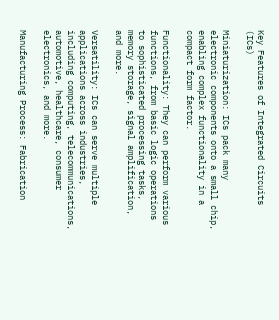Key Features of Integrated Circuits (ICs)

Miniaturization: ICs pack many electronic components onto a small chip, enabling complex functionality in a compact form factor.

Functionality: They can perform various functions, from basic logic operations to sophisticated processing tasks, memory storage, signal amplification, and more.

Versatility: ICs can serve multiple applications across industries, including computing, telecommunications, automotive, healthcare, consumer electronics, and more.

Manufacturing Process: Fabrication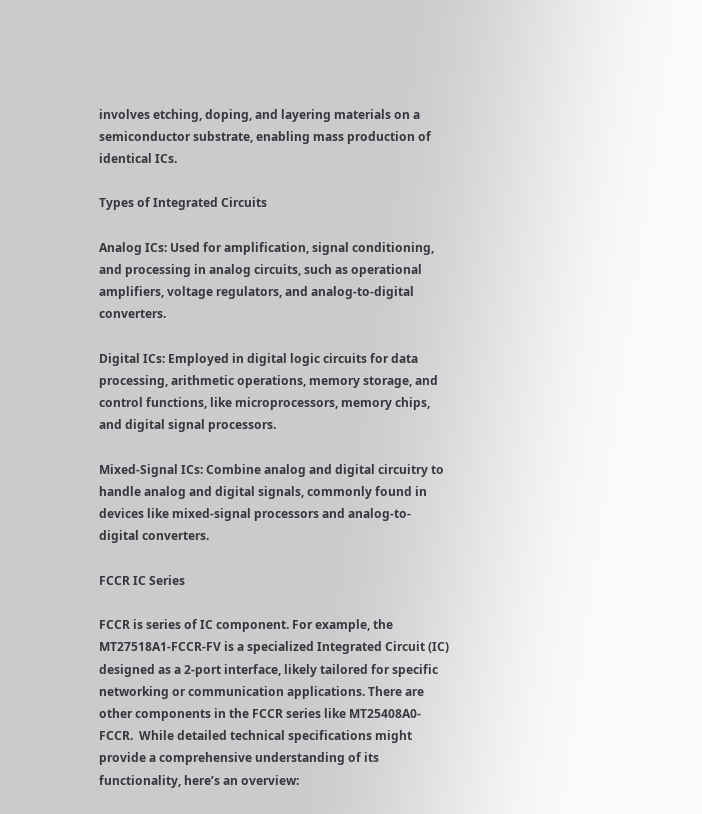involves etching, doping, and layering materials on a semiconductor substrate, enabling mass production of identical ICs.

Types of Integrated Circuits

Analog ICs: Used for amplification, signal conditioning, and processing in analog circuits, such as operational amplifiers, voltage regulators, and analog-to-digital converters.

Digital ICs: Employed in digital logic circuits for data processing, arithmetic operations, memory storage, and control functions, like microprocessors, memory chips, and digital signal processors.

Mixed-Signal ICs: Combine analog and digital circuitry to handle analog and digital signals, commonly found in devices like mixed-signal processors and analog-to-digital converters.

FCCR IC Series

FCCR is series of IC component. For example, the MT27518A1-FCCR-FV is a specialized Integrated Circuit (IC) designed as a 2-port interface, likely tailored for specific networking or communication applications. There are other components in the FCCR series like MT25408A0-FCCR.  While detailed technical specifications might provide a comprehensive understanding of its functionality, here’s an overview: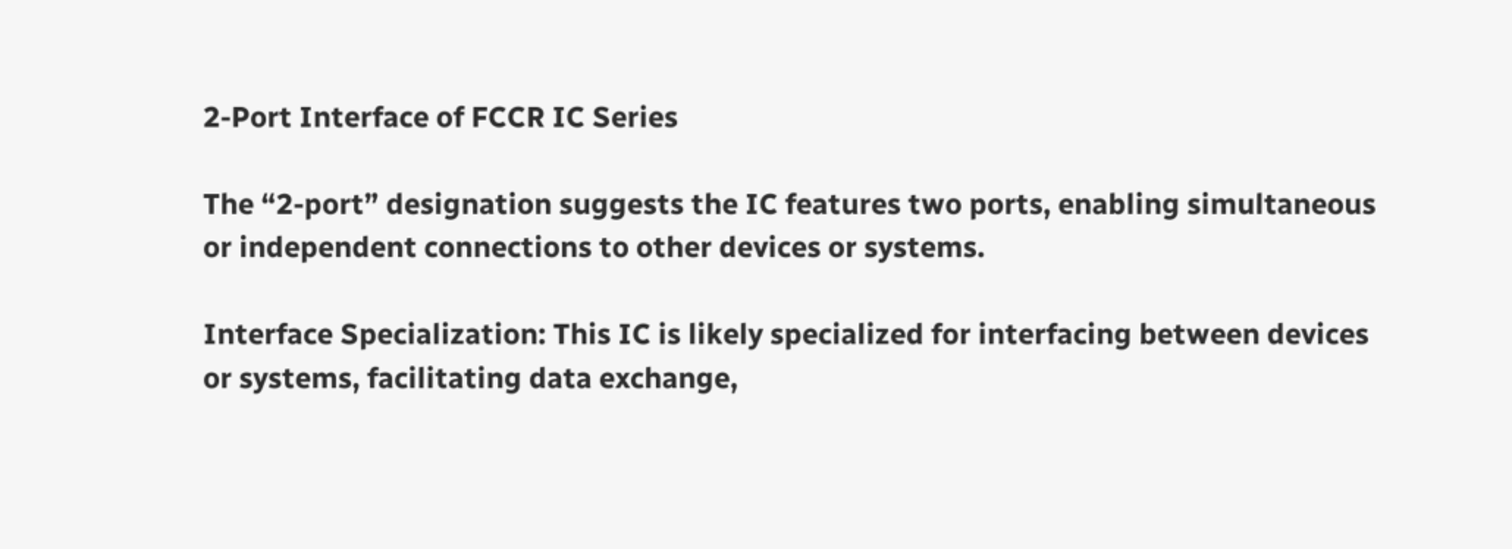2-Port Interface of FCCR IC Series

The “2-port” designation suggests the IC features two ports, enabling simultaneous or independent connections to other devices or systems.

Interface Specialization: This IC is likely specialized for interfacing between devices or systems, facilitating data exchange,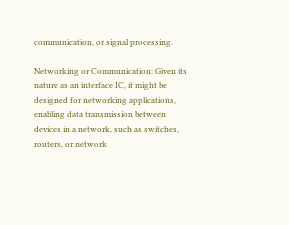communication, or signal processing.

Networking or Communication: Given its nature as an interface IC, it might be designed for networking applications, enabling data transmission between devices in a network, such as switches, routers, or network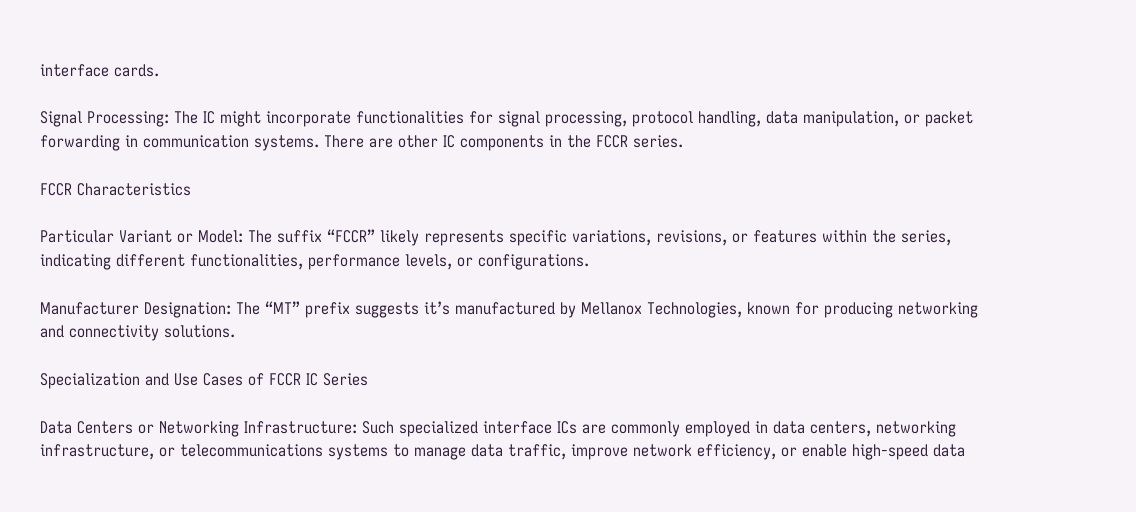interface cards.

Signal Processing: The IC might incorporate functionalities for signal processing, protocol handling, data manipulation, or packet forwarding in communication systems. There are other IC components in the FCCR series.

FCCR Characteristics

Particular Variant or Model: The suffix “FCCR” likely represents specific variations, revisions, or features within the series, indicating different functionalities, performance levels, or configurations.

Manufacturer Designation: The “MT” prefix suggests it’s manufactured by Mellanox Technologies, known for producing networking and connectivity solutions.

Specialization and Use Cases of FCCR IC Series

Data Centers or Networking Infrastructure: Such specialized interface ICs are commonly employed in data centers, networking infrastructure, or telecommunications systems to manage data traffic, improve network efficiency, or enable high-speed data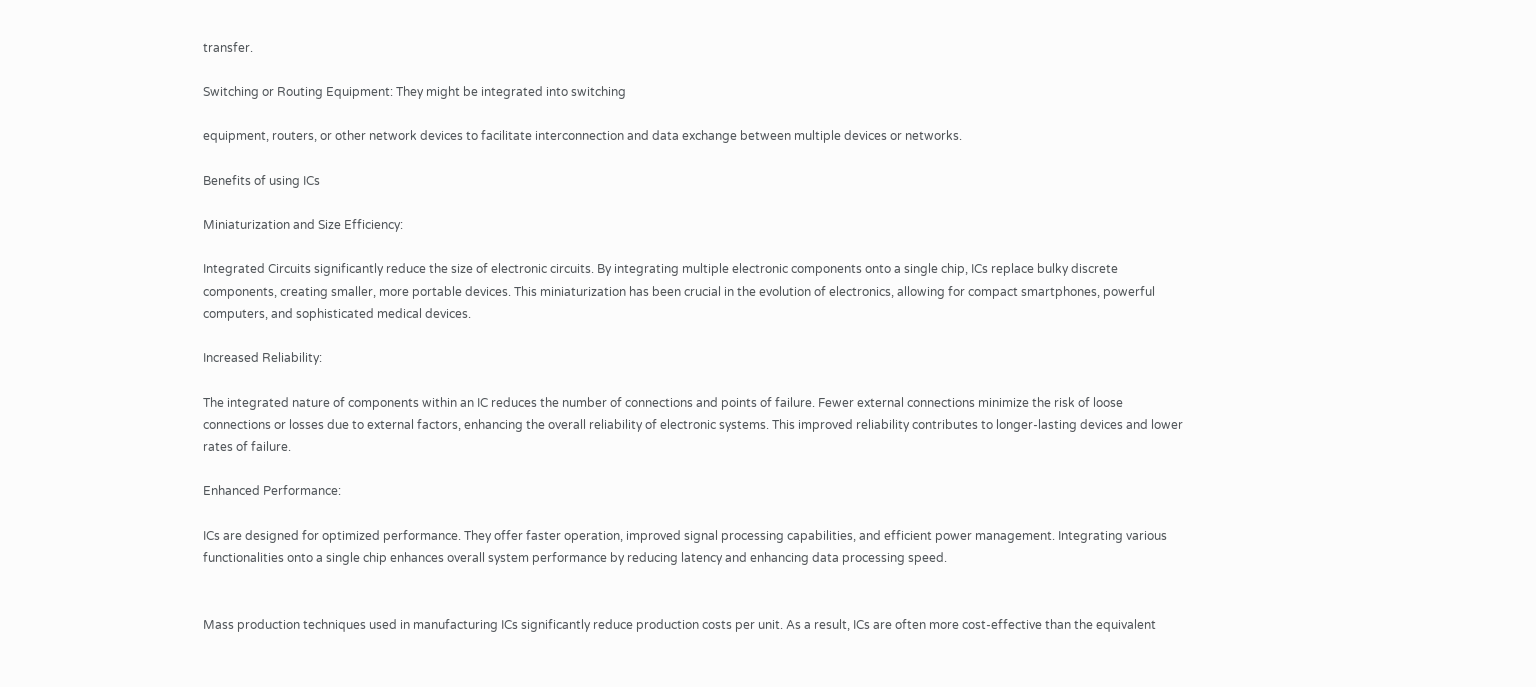transfer.

Switching or Routing Equipment: They might be integrated into switching

equipment, routers, or other network devices to facilitate interconnection and data exchange between multiple devices or networks.

Benefits of using ICs

Miniaturization and Size Efficiency:

Integrated Circuits significantly reduce the size of electronic circuits. By integrating multiple electronic components onto a single chip, ICs replace bulky discrete components, creating smaller, more portable devices. This miniaturization has been crucial in the evolution of electronics, allowing for compact smartphones, powerful computers, and sophisticated medical devices.

Increased Reliability:

The integrated nature of components within an IC reduces the number of connections and points of failure. Fewer external connections minimize the risk of loose connections or losses due to external factors, enhancing the overall reliability of electronic systems. This improved reliability contributes to longer-lasting devices and lower rates of failure.

Enhanced Performance:

ICs are designed for optimized performance. They offer faster operation, improved signal processing capabilities, and efficient power management. Integrating various functionalities onto a single chip enhances overall system performance by reducing latency and enhancing data processing speed.


Mass production techniques used in manufacturing ICs significantly reduce production costs per unit. As a result, ICs are often more cost-effective than the equivalent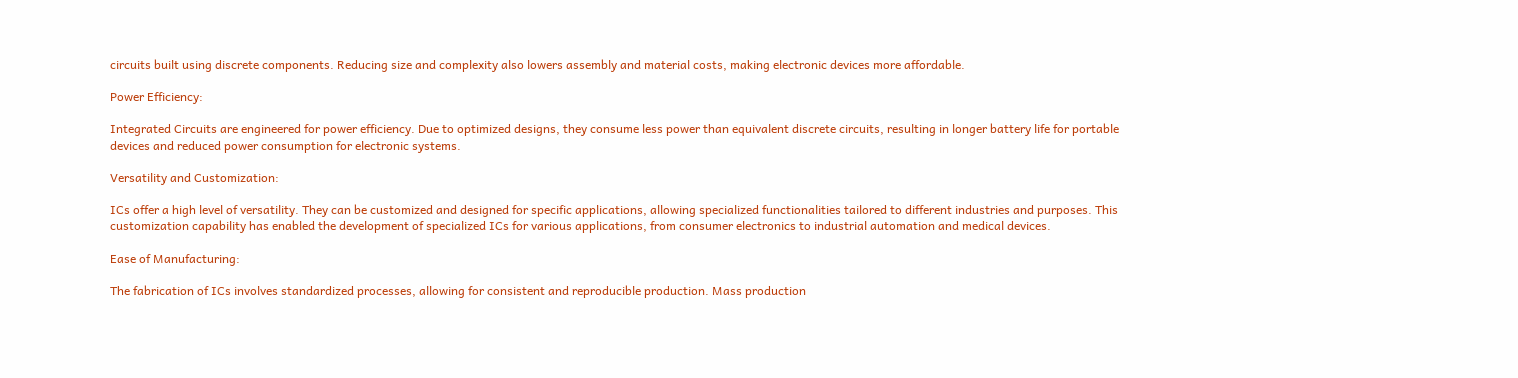circuits built using discrete components. Reducing size and complexity also lowers assembly and material costs, making electronic devices more affordable.

Power Efficiency:

Integrated Circuits are engineered for power efficiency. Due to optimized designs, they consume less power than equivalent discrete circuits, resulting in longer battery life for portable devices and reduced power consumption for electronic systems.

Versatility and Customization:

ICs offer a high level of versatility. They can be customized and designed for specific applications, allowing specialized functionalities tailored to different industries and purposes. This customization capability has enabled the development of specialized ICs for various applications, from consumer electronics to industrial automation and medical devices.

Ease of Manufacturing:

The fabrication of ICs involves standardized processes, allowing for consistent and reproducible production. Mass production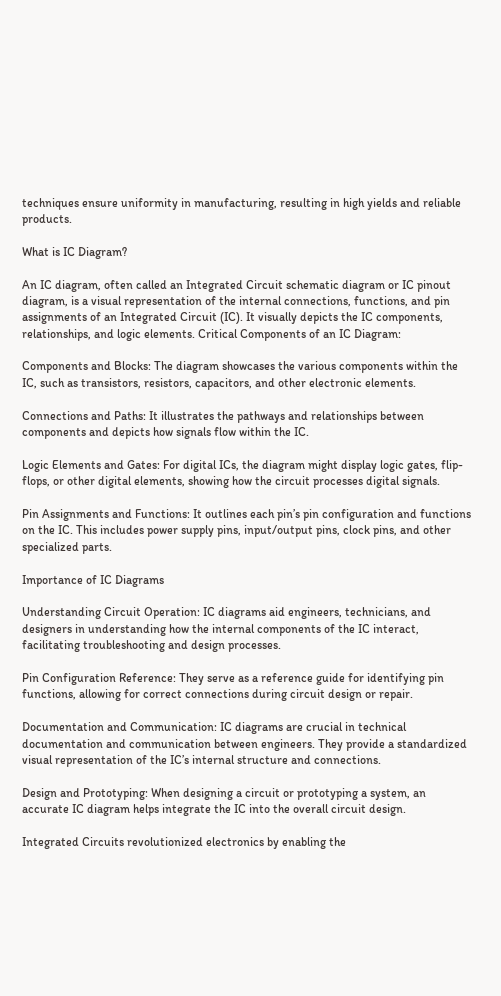techniques ensure uniformity in manufacturing, resulting in high yields and reliable products.

What is IC Diagram?

An IC diagram, often called an Integrated Circuit schematic diagram or IC pinout diagram, is a visual representation of the internal connections, functions, and pin assignments of an Integrated Circuit (IC). It visually depicts the IC components, relationships, and logic elements. Critical Components of an IC Diagram:

Components and Blocks: The diagram showcases the various components within the IC, such as transistors, resistors, capacitors, and other electronic elements.

Connections and Paths: It illustrates the pathways and relationships between components and depicts how signals flow within the IC.

Logic Elements and Gates: For digital ICs, the diagram might display logic gates, flip-flops, or other digital elements, showing how the circuit processes digital signals.

Pin Assignments and Functions: It outlines each pin’s pin configuration and functions on the IC. This includes power supply pins, input/output pins, clock pins, and other specialized parts.

Importance of IC Diagrams

Understanding Circuit Operation: IC diagrams aid engineers, technicians, and designers in understanding how the internal components of the IC interact, facilitating troubleshooting and design processes.

Pin Configuration Reference: They serve as a reference guide for identifying pin functions, allowing for correct connections during circuit design or repair.

Documentation and Communication: IC diagrams are crucial in technical documentation and communication between engineers. They provide a standardized visual representation of the IC’s internal structure and connections.

Design and Prototyping: When designing a circuit or prototyping a system, an accurate IC diagram helps integrate the IC into the overall circuit design.

Integrated Circuits revolutionized electronics by enabling the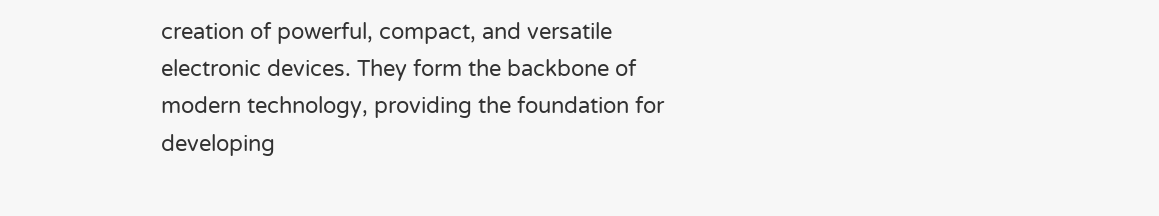creation of powerful, compact, and versatile electronic devices. They form the backbone of modern technology, providing the foundation for developing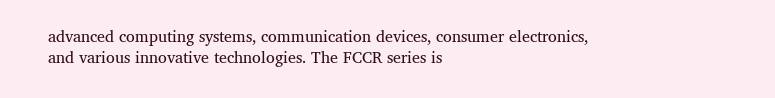advanced computing systems, communication devices, consumer electronics, and various innovative technologies. The FCCR series is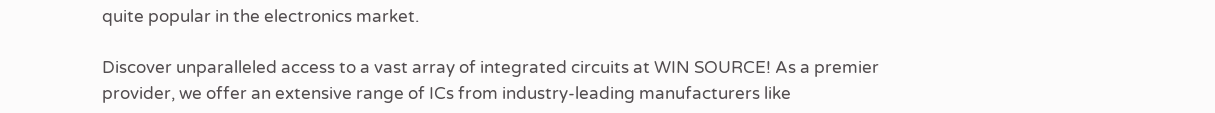quite popular in the electronics market.

Discover unparalleled access to a vast array of integrated circuits at WIN SOURCE! As a premier provider, we offer an extensive range of ICs from industry-leading manufacturers like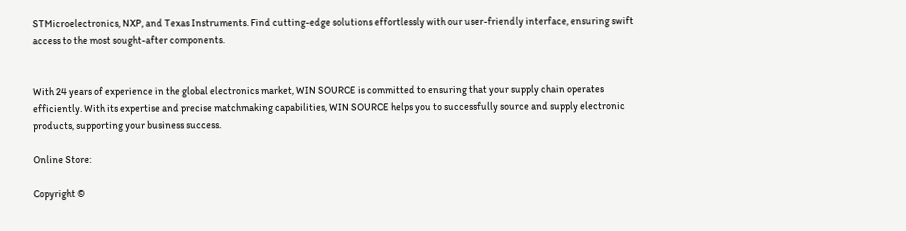STMicroelectronics, NXP, and Texas Instruments. Find cutting-edge solutions effortlessly with our user-friendly interface, ensuring swift access to the most sought-after components.


With 24 years of experience in the global electronics market, WIN SOURCE is committed to ensuring that your supply chain operates efficiently. With its expertise and precise matchmaking capabilities, WIN SOURCE helps you to successfully source and supply electronic products, supporting your business success.

Online Store:

Copyright ©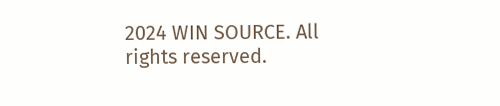2024 WIN SOURCE. All rights reserved.